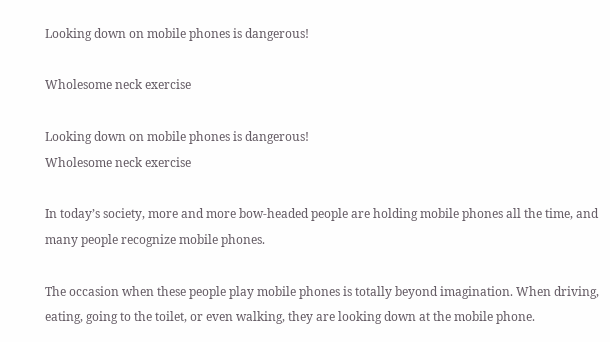Looking down on mobile phones is dangerous!

Wholesome neck exercise

Looking down on mobile phones is dangerous!
Wholesome neck exercise

In today’s society, more and more bow-headed people are holding mobile phones all the time, and many people recognize mobile phones.

The occasion when these people play mobile phones is totally beyond imagination. When driving, eating, going to the toilet, or even walking, they are looking down at the mobile phone.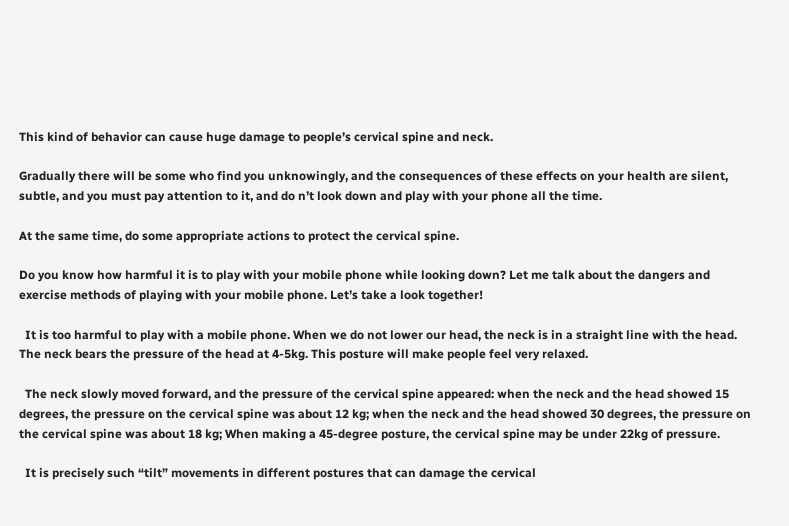This kind of behavior can cause huge damage to people’s cervical spine and neck.

Gradually there will be some who find you unknowingly, and the consequences of these effects on your health are silent, subtle, and you must pay attention to it, and do n’t look down and play with your phone all the time.

At the same time, do some appropriate actions to protect the cervical spine.

Do you know how harmful it is to play with your mobile phone while looking down? Let me talk about the dangers and exercise methods of playing with your mobile phone. Let’s take a look together!

  It is too harmful to play with a mobile phone. When we do not lower our head, the neck is in a straight line with the head. The neck bears the pressure of the head at 4-5kg. This posture will make people feel very relaxed.

  The neck slowly moved forward, and the pressure of the cervical spine appeared: when the neck and the head showed 15 degrees, the pressure on the cervical spine was about 12 kg; when the neck and the head showed 30 degrees, the pressure on the cervical spine was about 18 kg; When making a 45-degree posture, the cervical spine may be under 22kg of pressure.

  It is precisely such “tilt” movements in different postures that can damage the cervical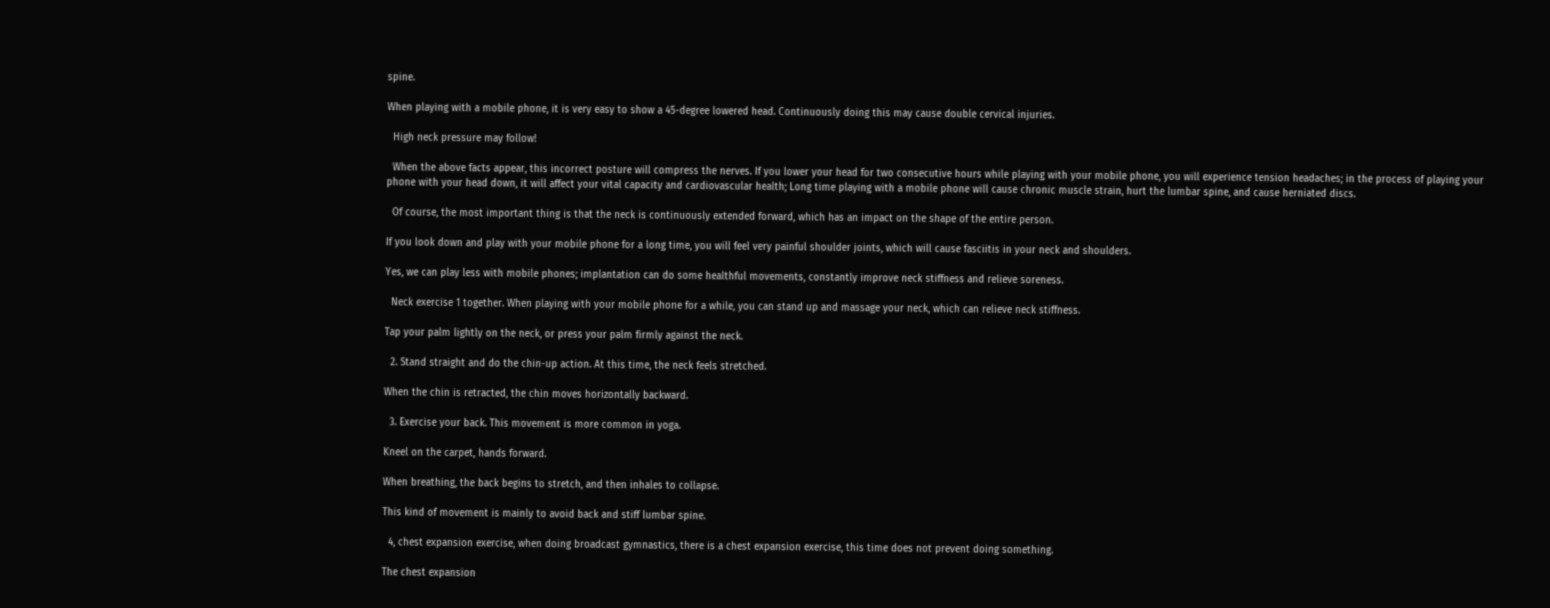spine.

When playing with a mobile phone, it is very easy to show a 45-degree lowered head. Continuously doing this may cause double cervical injuries.

  High neck pressure may follow!

  When the above facts appear, this incorrect posture will compress the nerves. If you lower your head for two consecutive hours while playing with your mobile phone, you will experience tension headaches; in the process of playing your phone with your head down, it will affect your vital capacity and cardiovascular health; Long time playing with a mobile phone will cause chronic muscle strain, hurt the lumbar spine, and cause herniated discs.

  Of course, the most important thing is that the neck is continuously extended forward, which has an impact on the shape of the entire person.

If you look down and play with your mobile phone for a long time, you will feel very painful shoulder joints, which will cause fasciitis in your neck and shoulders.

Yes, we can play less with mobile phones; implantation can do some healthful movements, constantly improve neck stiffness and relieve soreness.

  Neck exercise 1 together. When playing with your mobile phone for a while, you can stand up and massage your neck, which can relieve neck stiffness.

Tap your palm lightly on the neck, or press your palm firmly against the neck.

  2. Stand straight and do the chin-up action. At this time, the neck feels stretched.

When the chin is retracted, the chin moves horizontally backward.

  3. Exercise your back. This movement is more common in yoga.

Kneel on the carpet, hands forward.

When breathing, the back begins to stretch, and then inhales to collapse.

This kind of movement is mainly to avoid back and stiff lumbar spine.

  4, chest expansion exercise, when doing broadcast gymnastics, there is a chest expansion exercise, this time does not prevent doing something.

The chest expansion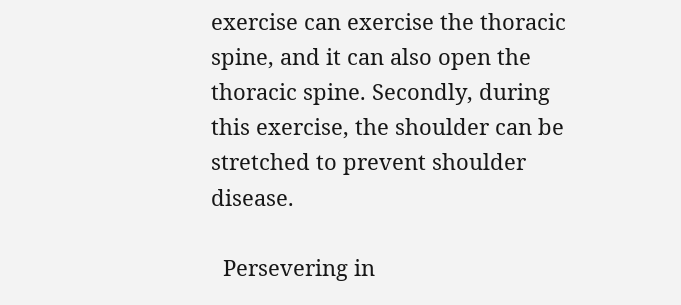exercise can exercise the thoracic spine, and it can also open the thoracic spine. Secondly, during this exercise, the shoulder can be stretched to prevent shoulder disease.

  Persevering in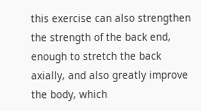this exercise can also strengthen the strength of the back end, enough to stretch the back axially, and also greatly improve the body, which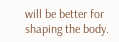will be better for shaping the body.